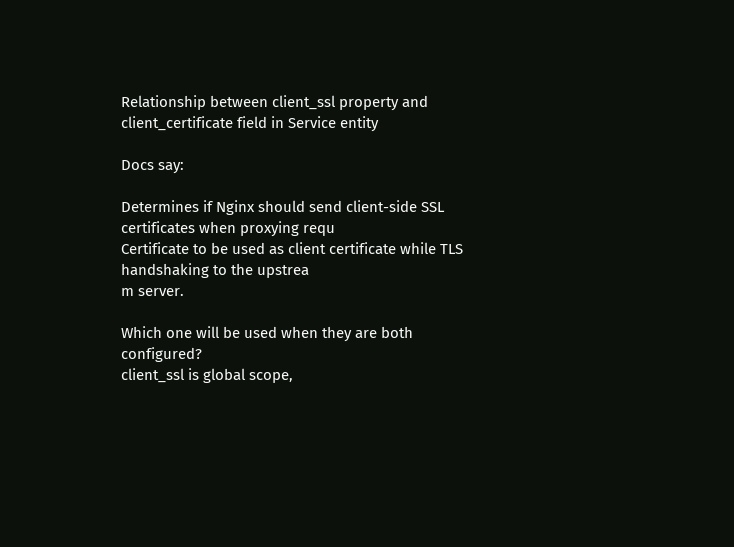Relationship between client_ssl property and client_certificate field in Service entity

Docs say:

Determines if Nginx should send client-side SSL certificates when proxying requ
Certificate to be used as client certificate while TLS handshaking to the upstrea
m server.

Which one will be used when they are both configured?
client_ssl is global scope,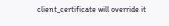client_certificate will override it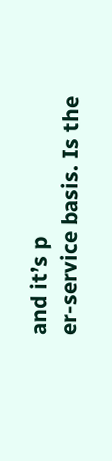and it’s p
er-service basis. Is the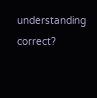understanding correct?